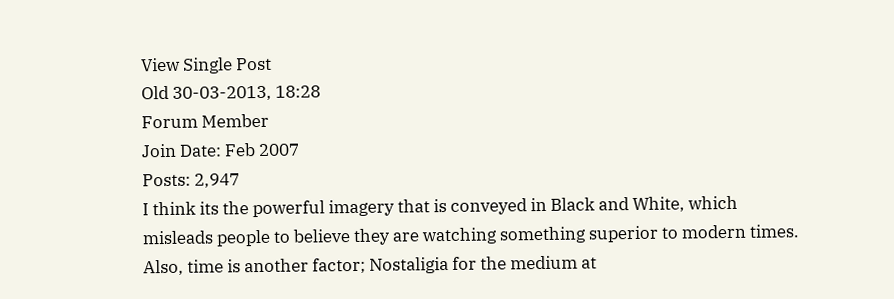View Single Post
Old 30-03-2013, 18:28
Forum Member
Join Date: Feb 2007
Posts: 2,947
I think its the powerful imagery that is conveyed in Black and White, which misleads people to believe they are watching something superior to modern times. Also, time is another factor; Nostaligia for the medium at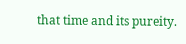that time and its pureity.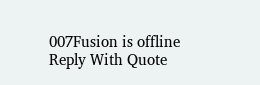007Fusion is offline   Reply With Quote